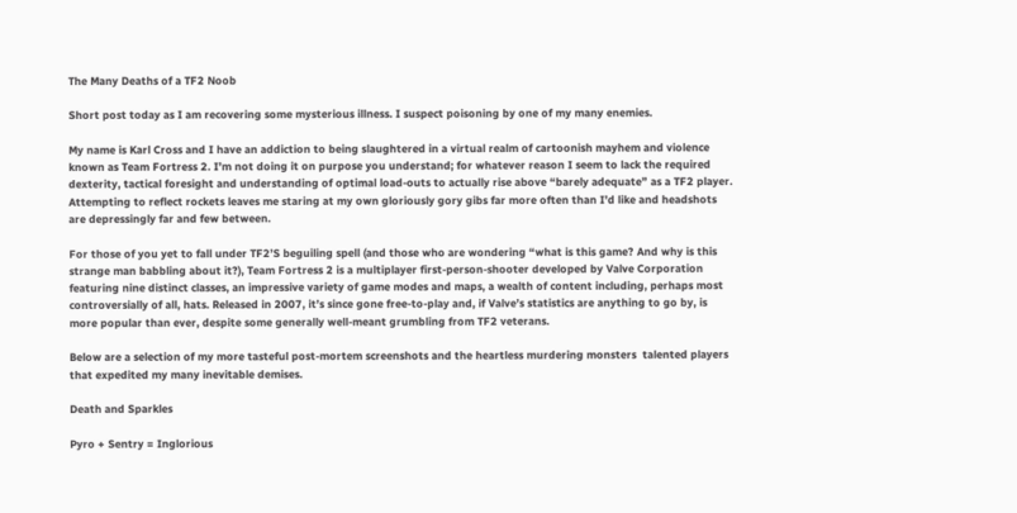The Many Deaths of a TF2 Noob

Short post today as I am recovering some mysterious illness. I suspect poisoning by one of my many enemies.

My name is Karl Cross and I have an addiction to being slaughtered in a virtual realm of cartoonish mayhem and violence known as Team Fortress 2. I’m not doing it on purpose you understand; for whatever reason I seem to lack the required dexterity, tactical foresight and understanding of optimal load-outs to actually rise above “barely adequate” as a TF2 player. Attempting to reflect rockets leaves me staring at my own gloriously gory gibs far more often than I’d like and headshots are depressingly far and few between.

For those of you yet to fall under TF2’S beguiling spell (and those who are wondering “what is this game? And why is this strange man babbling about it?), Team Fortress 2 is a multiplayer first-person-shooter developed by Valve Corporation featuring nine distinct classes, an impressive variety of game modes and maps, a wealth of content including, perhaps most controversially of all, hats. Released in 2007, it’s since gone free-to-play and, if Valve’s statistics are anything to go by, is more popular than ever, despite some generally well-meant grumbling from TF2 veterans.

Below are a selection of my more tasteful post-mortem screenshots and the heartless murdering monsters  talented players that expedited my many inevitable demises.

Death and Sparkles

Pyro + Sentry = Inglorious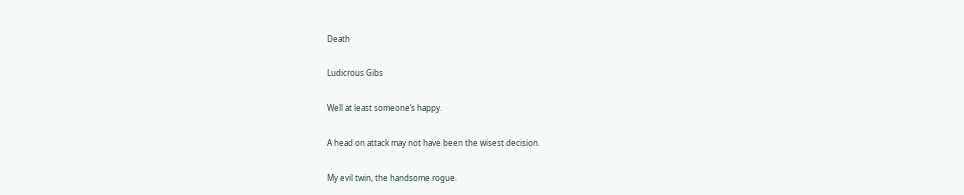Death

Ludicrous Gibs

Well at least someone’s happy.

A head on attack may not have been the wisest decision.

My evil twin, the handsome rogue.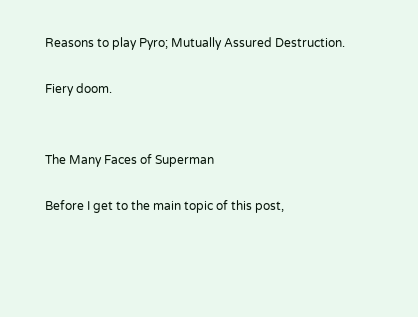Reasons to play Pyro; Mutually Assured Destruction.

Fiery doom.


The Many Faces of Superman

Before I get to the main topic of this post,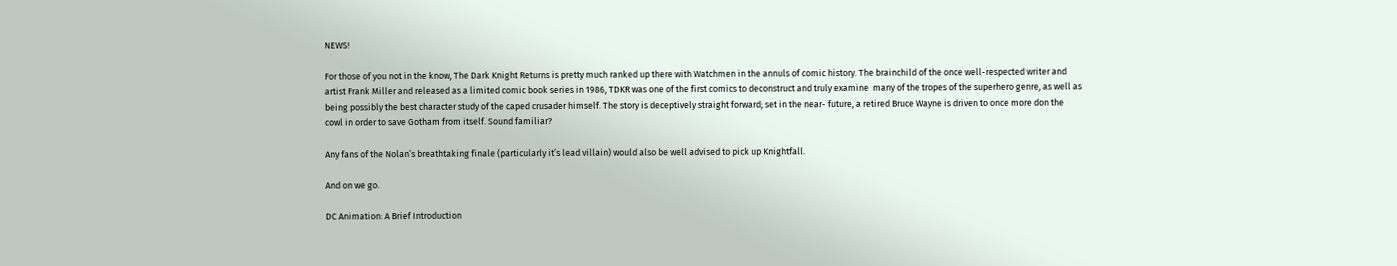NEWS!

For those of you not in the know, The Dark Knight Returns is pretty much ranked up there with Watchmen in the annuls of comic history. The brainchild of the once well-respected writer and artist Frank Miller and released as a limited comic book series in 1986, TDKR was one of the first comics to deconstruct and truly examine  many of the tropes of the superhero genre, as well as being possibly the best character study of the caped crusader himself. The story is deceptively straight forward; set in the near- future, a retired Bruce Wayne is driven to once more don the cowl in order to save Gotham from itself. Sound familiar?

Any fans of the Nolan’s breathtaking finale (particularly it’s lead villain) would also be well advised to pick up Knightfall.

And on we go.

DC Animation: A Brief Introduction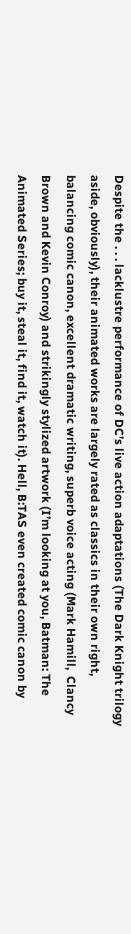Despite the . . . lacklustre performance of DC’s live action adaptations (The Dark Knight trilogy aside, obviously), their animated works are largely rated as classics in their own right, balancing comic canon, excellent dramatic writing, superb voice acting (Mark Hamill,  Clancy Brown and Kevin Conroy) and strikingly stylized artwork (I’m looking at you, Batman: The Animated Series; buy it, steal it, find it, watch it). Hell, B:TAS even created comic canon by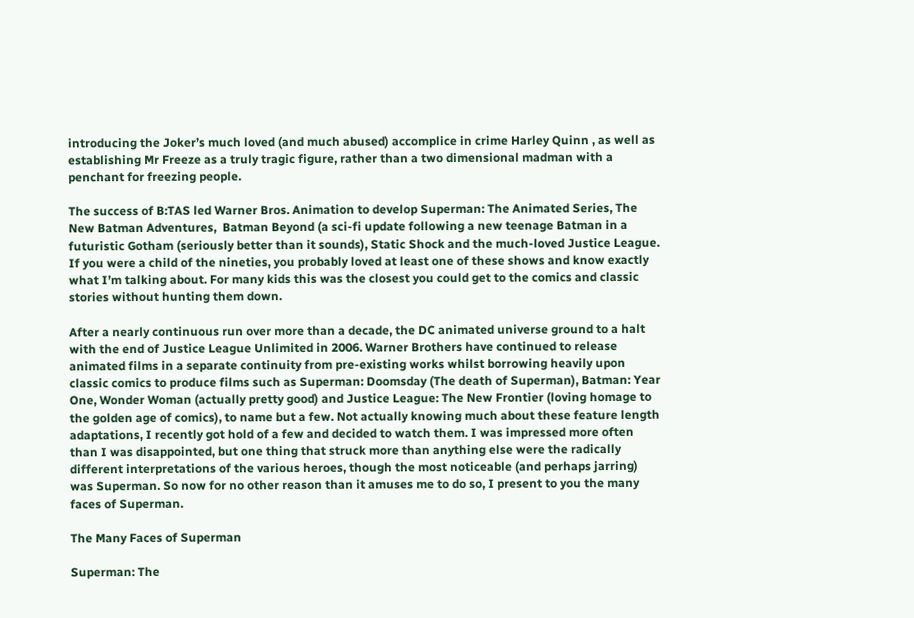introducing the Joker’s much loved (and much abused) accomplice in crime Harley Quinn , as well as establishing Mr Freeze as a truly tragic figure, rather than a two dimensional madman with a penchant for freezing people.

The success of B:TAS led Warner Bros. Animation to develop Superman: The Animated Series, The New Batman Adventures,  Batman Beyond (a sci-fi update following a new teenage Batman in a futuristic Gotham (seriously better than it sounds), Static Shock and the much-loved Justice League. If you were a child of the nineties, you probably loved at least one of these shows and know exactly what I’m talking about. For many kids this was the closest you could get to the comics and classic stories without hunting them down.

After a nearly continuous run over more than a decade, the DC animated universe ground to a halt with the end of Justice League Unlimited in 2006. Warner Brothers have continued to release animated films in a separate continuity from pre-existing works whilst borrowing heavily upon classic comics to produce films such as Superman: Doomsday (The death of Superman), Batman: Year One, Wonder Woman (actually pretty good) and Justice League: The New Frontier (loving homage to the golden age of comics), to name but a few. Not actually knowing much about these feature length adaptations, I recently got hold of a few and decided to watch them. I was impressed more often than I was disappointed, but one thing that struck more than anything else were the radically different interpretations of the various heroes, though the most noticeable (and perhaps jarring) was Superman. So now for no other reason than it amuses me to do so, I present to you the many faces of Superman.

The Many Faces of Superman

Superman: The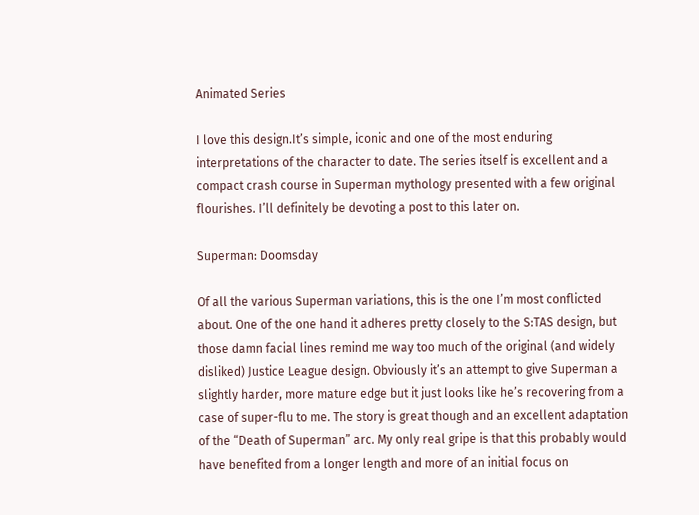Animated Series

I love this design.It’s simple, iconic and one of the most enduring interpretations of the character to date. The series itself is excellent and a compact crash course in Superman mythology presented with a few original flourishes. I’ll definitely be devoting a post to this later on.

Superman: Doomsday

Of all the various Superman variations, this is the one I’m most conflicted about. One of the one hand it adheres pretty closely to the S:TAS design, but those damn facial lines remind me way too much of the original (and widely disliked) Justice League design. Obviously it’s an attempt to give Superman a slightly harder, more mature edge but it just looks like he’s recovering from a case of super-flu to me. The story is great though and an excellent adaptation of the “Death of Superman” arc. My only real gripe is that this probably would have benefited from a longer length and more of an initial focus on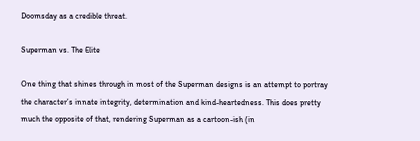Doomsday as a credible threat.

Superman vs. The Elite

One thing that shines through in most of the Superman designs is an attempt to portray the character’s innate integrity, determination and kind-heartedness. This does pretty much the opposite of that, rendering Superman as a cartoon-ish (in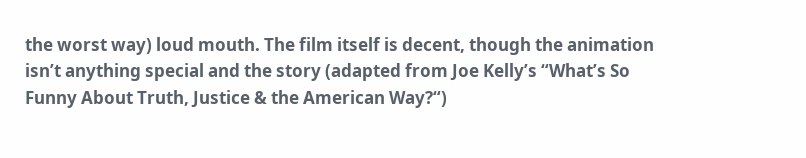the worst way) loud mouth. The film itself is decent, though the animation isn’t anything special and the story (adapted from Joe Kelly’s “What’s So Funny About Truth, Justice & the American Way?“)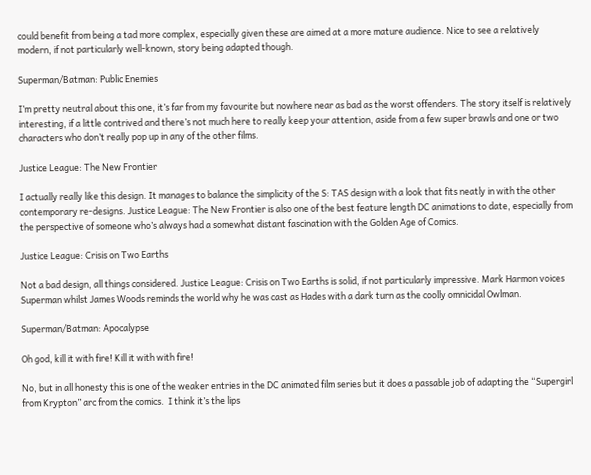could benefit from being a tad more complex, especially given these are aimed at a more mature audience. Nice to see a relatively modern, if not particularly well-known, story being adapted though.

Superman/Batman: Public Enemies

I’m pretty neutral about this one, it’s far from my favourite but nowhere near as bad as the worst offenders. The story itself is relatively interesting, if a little contrived and there’s not much here to really keep your attention, aside from a few super brawls and one or two characters who don’t really pop up in any of the other films.

Justice League: The New Frontier

I actually really like this design. It manages to balance the simplicity of the S: TAS design with a look that fits neatly in with the other contemporary re-designs. Justice League: The New Frontier is also one of the best feature length DC animations to date, especially from the perspective of someone who’s always had a somewhat distant fascination with the Golden Age of Comics.

Justice League: Crisis on Two Earths

Not a bad design, all things considered. Justice League: Crisis on Two Earths is solid, if not particularly impressive. Mark Harmon voices Superman whilst James Woods reminds the world why he was cast as Hades with a dark turn as the coolly omnicidal Owlman.

Superman/Batman: Apocalypse

Oh god, kill it with fire! Kill it with with fire!

No, but in all honesty this is one of the weaker entries in the DC animated film series but it does a passable job of adapting the “Supergirl from Krypton” arc from the comics.  I think it’s the lips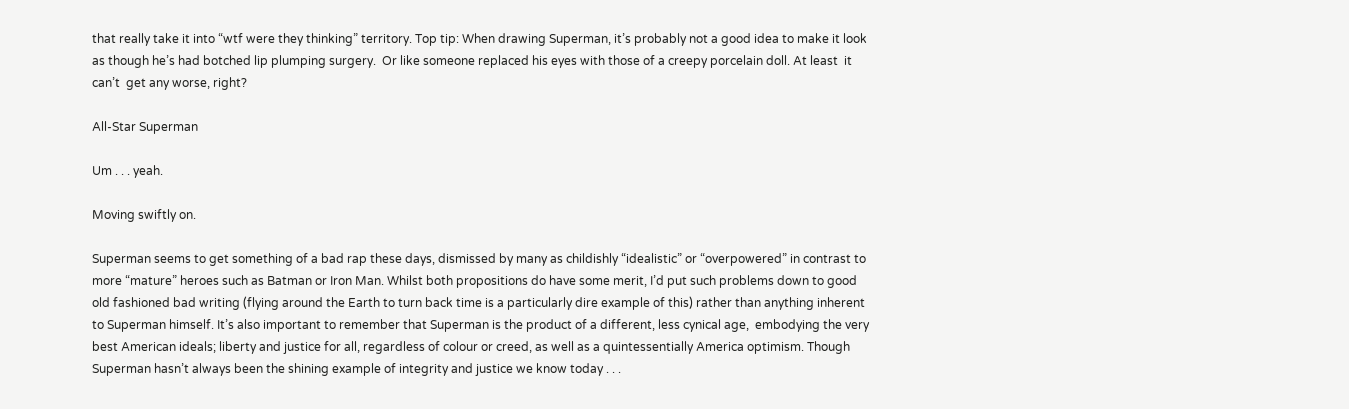that really take it into “wtf were they thinking” territory. Top tip: When drawing Superman, it’s probably not a good idea to make it look as though he’s had botched lip plumping surgery.  Or like someone replaced his eyes with those of a creepy porcelain doll. At least  it can’t  get any worse, right?

All-Star Superman

Um . . . yeah.

Moving swiftly on.

Superman seems to get something of a bad rap these days, dismissed by many as childishly “idealistic” or “overpowered” in contrast to more “mature” heroes such as Batman or Iron Man. Whilst both propositions do have some merit, I’d put such problems down to good old fashioned bad writing (flying around the Earth to turn back time is a particularly dire example of this) rather than anything inherent to Superman himself. It’s also important to remember that Superman is the product of a different, less cynical age,  embodying the very best American ideals; liberty and justice for all, regardless of colour or creed, as well as a quintessentially America optimism. Though Superman hasn’t always been the shining example of integrity and justice we know today . . .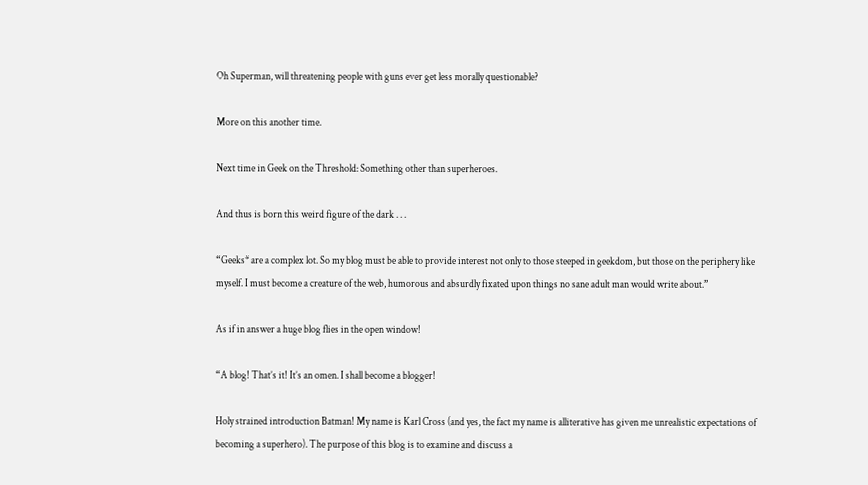Oh Superman, will threatening people with guns ever get less morally questionable?

More on this another time.

Next time in Geek on the Threshold: Something other than superheroes.

And thus is born this weird figure of the dark . . .

“Geeks* are a complex lot. So my blog must be able to provide interest not only to those steeped in geekdom, but those on the periphery like myself. I must become a creature of the web, humorous and absurdly fixated upon things no sane adult man would write about.”

As if in answer a huge blog flies in the open window!

“A blog! That’s it! It’s an omen. I shall become a blogger!

Holy strained introduction Batman! My name is Karl Cross (and yes, the fact my name is alliterative has given me unrealistic expectations of becoming a superhero). The purpose of this blog is to examine and discuss a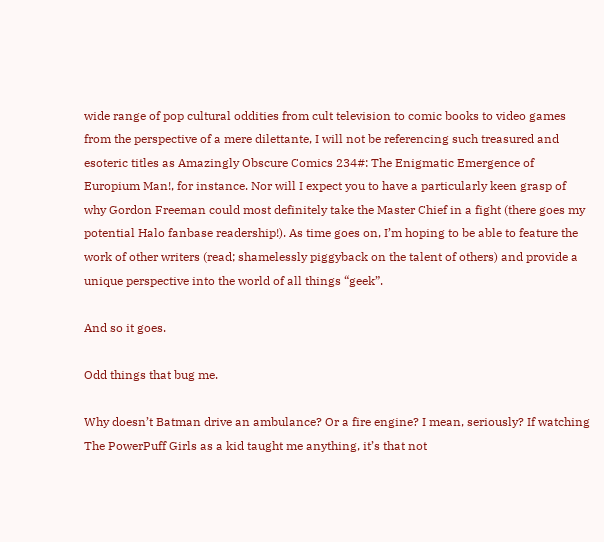wide range of pop cultural oddities from cult television to comic books to video games from the perspective of a mere dilettante, I will not be referencing such treasured and esoteric titles as Amazingly Obscure Comics 234#: The Enigmatic Emergence of Europium Man!, for instance. Nor will I expect you to have a particularly keen grasp of why Gordon Freeman could most definitely take the Master Chief in a fight (there goes my potential Halo fanbase readership!). As time goes on, I’m hoping to be able to feature the work of other writers (read; shamelessly piggyback on the talent of others) and provide a unique perspective into the world of all things “geek”.

And so it goes.

Odd things that bug me.

Why doesn’t Batman drive an ambulance? Or a fire engine? I mean, seriously? If watching The PowerPuff Girls as a kid taught me anything, it’s that not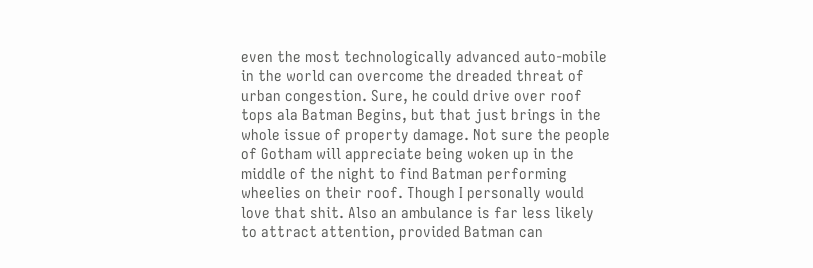even the most technologically advanced auto-mobile in the world can overcome the dreaded threat of urban congestion. Sure, he could drive over roof tops ala Batman Begins, but that just brings in the whole issue of property damage. Not sure the people of Gotham will appreciate being woken up in the middle of the night to find Batman performing wheelies on their roof. Though I personally would love that shit. Also an ambulance is far less likely to attract attention, provided Batman can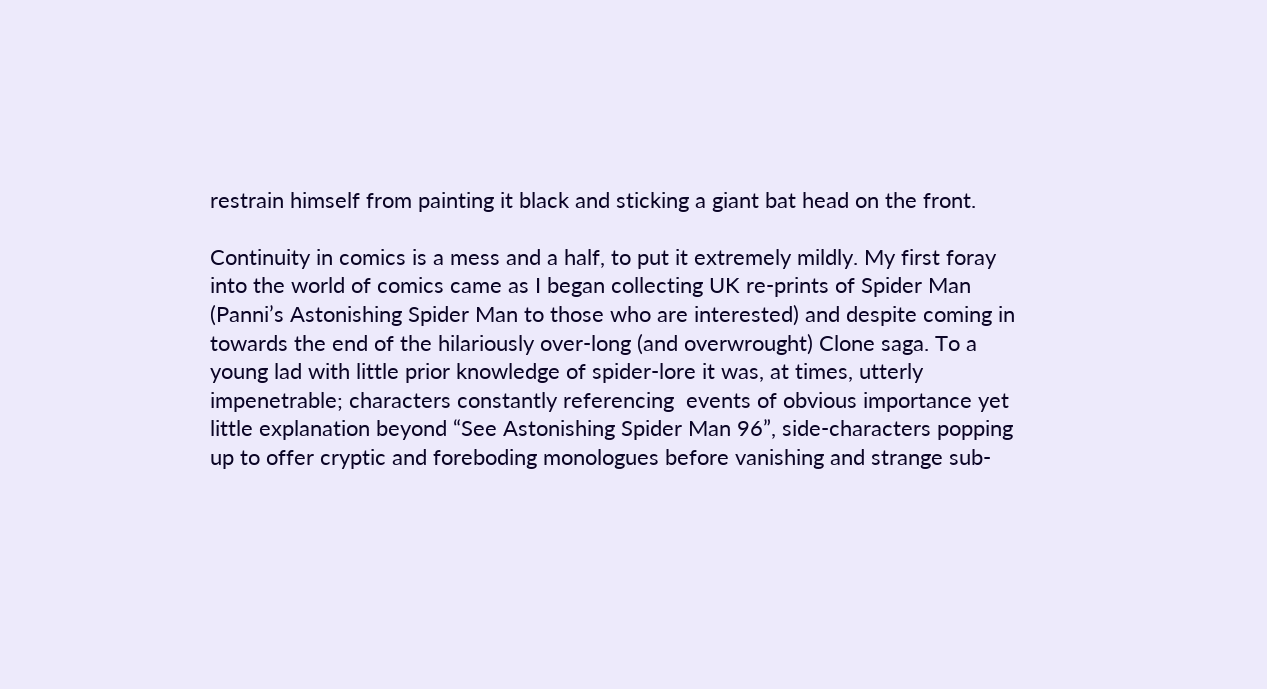restrain himself from painting it black and sticking a giant bat head on the front.

Continuity in comics is a mess and a half, to put it extremely mildly. My first foray into the world of comics came as I began collecting UK re-prints of Spider Man (Panni’s Astonishing Spider Man to those who are interested) and despite coming in towards the end of the hilariously over-long (and overwrought) Clone saga. To a young lad with little prior knowledge of spider-lore it was, at times, utterly impenetrable; characters constantly referencing  events of obvious importance yet little explanation beyond “See Astonishing Spider Man 96”, side-characters popping up to offer cryptic and foreboding monologues before vanishing and strange sub-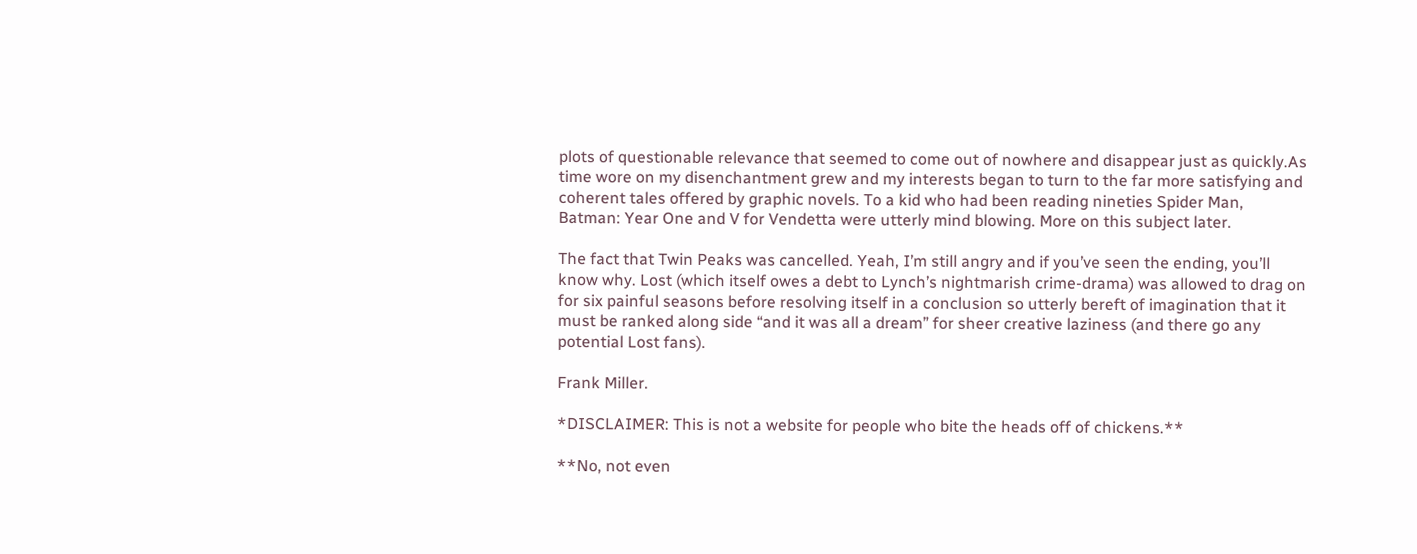plots of questionable relevance that seemed to come out of nowhere and disappear just as quickly.As time wore on my disenchantment grew and my interests began to turn to the far more satisfying and coherent tales offered by graphic novels. To a kid who had been reading nineties Spider Man, Batman: Year One and V for Vendetta were utterly mind blowing. More on this subject later.

The fact that Twin Peaks was cancelled. Yeah, I’m still angry and if you’ve seen the ending, you’ll know why. Lost (which itself owes a debt to Lynch’s nightmarish crime-drama) was allowed to drag on for six painful seasons before resolving itself in a conclusion so utterly bereft of imagination that it must be ranked along side “and it was all a dream” for sheer creative laziness (and there go any potential Lost fans).

Frank Miller.

*DISCLAIMER: This is not a website for people who bite the heads off of chickens.**

**No, not even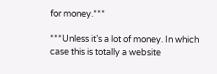for money.***

***Unless it’s a lot of money. In which case this is totally a website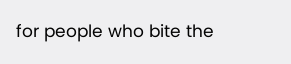for people who bite the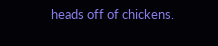heads off of chickens.